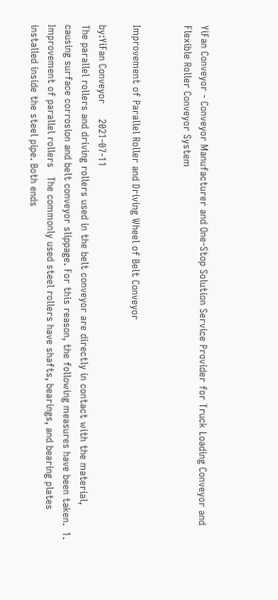YiFan Conveyor - Conveyor Manufacturer and One-Stop Solution Service Provider for Truck Loading Conveyor and Flexible Roller Conveyor System


Improvement of Parallel Roller and Driving Wheel of Belt Conveyor

by:YiFan Conveyor     2021-07-11
The parallel rollers and driving rollers used in the belt conveyor are directly in contact with the material, causing surface corrosion and belt conveyor slippage. For this reason, the following measures have been taken.  1. Improvement of parallel rollers   The commonly used steel rollers have shafts, bearings, and bearing plates installed inside the steel pipe. Both ends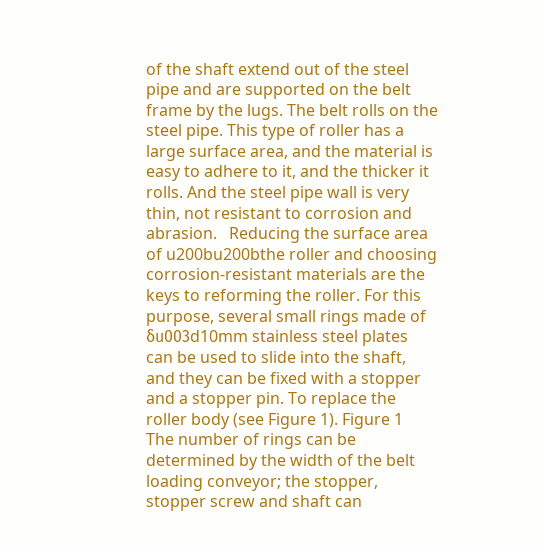of the shaft extend out of the steel pipe and are supported on the belt frame by the lugs. The belt rolls on the steel pipe. This type of roller has a large surface area, and the material is easy to adhere to it, and the thicker it rolls. And the steel pipe wall is very thin, not resistant to corrosion and abrasion.   Reducing the surface area of u200bu200bthe roller and choosing corrosion-resistant materials are the keys to reforming the roller. For this purpose, several small rings made of δu003d10mm stainless steel plates can be used to slide into the shaft, and they can be fixed with a stopper and a stopper pin. To replace the roller body (see Figure 1). Figure 1    The number of rings can be determined by the width of the belt loading conveyor; the stopper, stopper screw and shaft can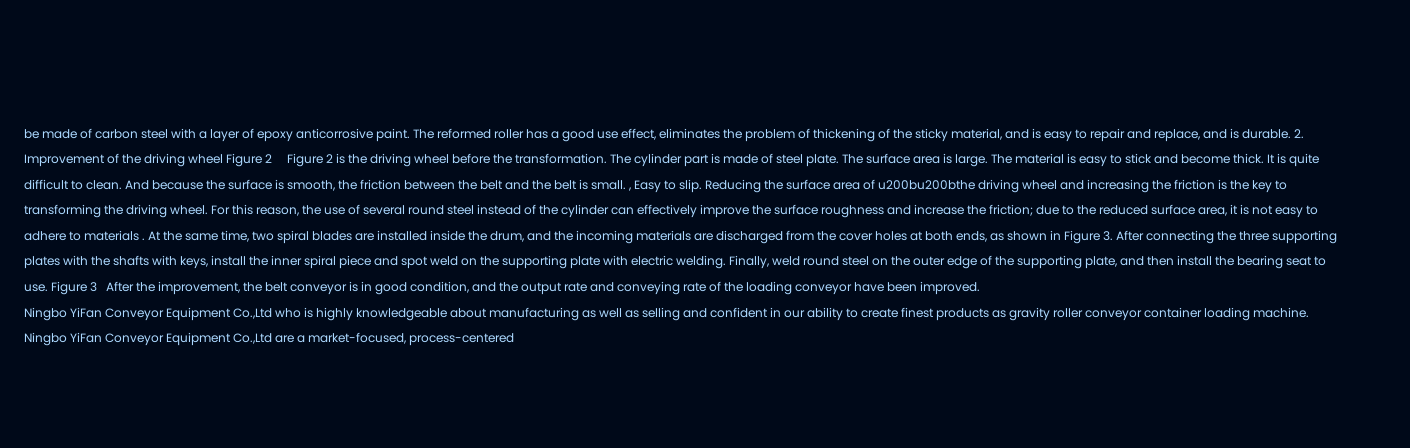be made of carbon steel with a layer of epoxy anticorrosive paint. The reformed roller has a good use effect, eliminates the problem of thickening of the sticky material, and is easy to repair and replace, and is durable. 2. Improvement of the driving wheel Figure 2     Figure 2 is the driving wheel before the transformation. The cylinder part is made of steel plate. The surface area is large. The material is easy to stick and become thick. It is quite difficult to clean. And because the surface is smooth, the friction between the belt and the belt is small. , Easy to slip. Reducing the surface area of u200bu200bthe driving wheel and increasing the friction is the key to transforming the driving wheel. For this reason, the use of several round steel instead of the cylinder can effectively improve the surface roughness and increase the friction; due to the reduced surface area, it is not easy to adhere to materials . At the same time, two spiral blades are installed inside the drum, and the incoming materials are discharged from the cover holes at both ends, as shown in Figure 3. After connecting the three supporting plates with the shafts with keys, install the inner spiral piece and spot weld on the supporting plate with electric welding. Finally, weld round steel on the outer edge of the supporting plate, and then install the bearing seat to use. Figure 3   After the improvement, the belt conveyor is in good condition, and the output rate and conveying rate of the loading conveyor have been improved.
Ningbo YiFan Conveyor Equipment Co.,Ltd who is highly knowledgeable about manufacturing as well as selling and confident in our ability to create finest products as gravity roller conveyor container loading machine.
Ningbo YiFan Conveyor Equipment Co.,Ltd are a market-focused, process-centered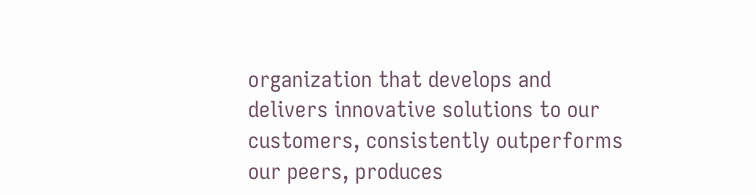organization that develops and delivers innovative solutions to our customers, consistently outperforms our peers, produces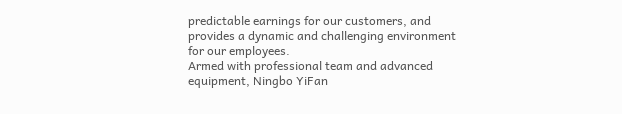predictable earnings for our customers, and provides a dynamic and challenging environment for our employees.
Armed with professional team and advanced equipment, Ningbo YiFan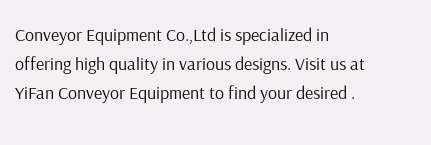Conveyor Equipment Co.,Ltd is specialized in offering high quality in various designs. Visit us at YiFan Conveyor Equipment to find your desired .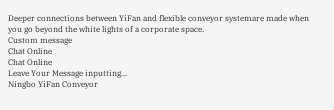Deeper connections between YiFan and flexible conveyor systemare made when you go beyond the white lights of a corporate space.
Custom message
Chat Online
Chat Online
Leave Your Message inputting...
Ningbo YiFan Conveyor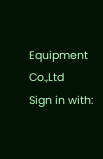Equipment Co.,Ltd
Sign in with: